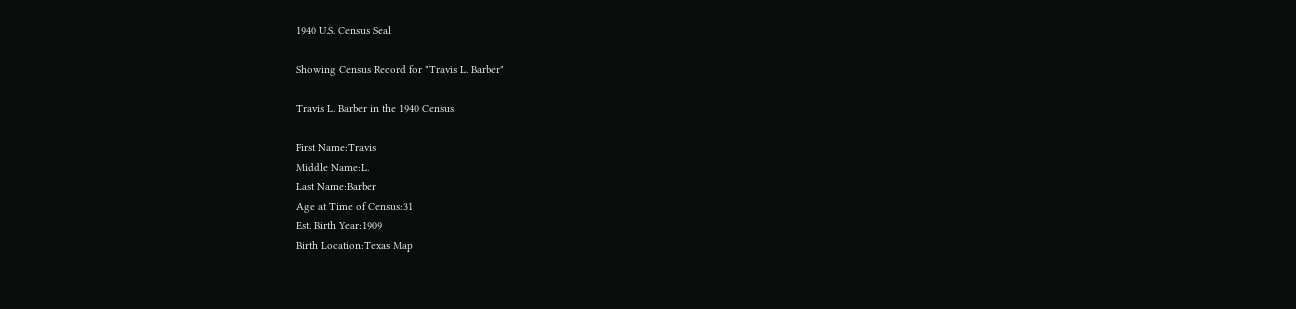1940 U.S. Census Seal

Showing Census Record for "Travis L. Barber"

Travis L. Barber in the 1940 Census

First Name:Travis
Middle Name:L.
Last Name:Barber
Age at Time of Census:31
Est. Birth Year:1909
Birth Location:Texas Map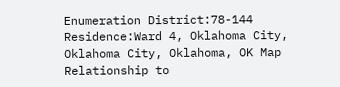Enumeration District:78-144
Residence:Ward 4, Oklahoma City, Oklahoma City, Oklahoma, OK Map
Relationship to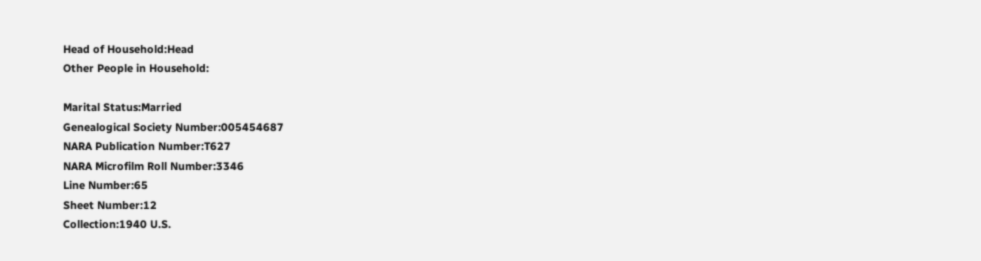Head of Household:Head
Other People in Household:

Marital Status:Married
Genealogical Society Number:005454687
NARA Publication Number:T627
NARA Microfilm Roll Number:3346
Line Number:65
Sheet Number:12
Collection:1940 U.S.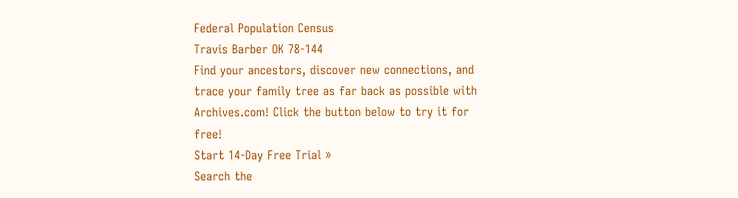Federal Population Census
Travis Barber OK 78-144
Find your ancestors, discover new connections, and trace your family tree as far back as possible with Archives.com! Click the button below to try it for free!
Start 14-Day Free Trial »
Search the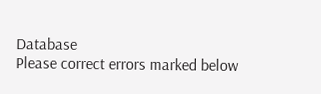Database
Please correct errors marked below